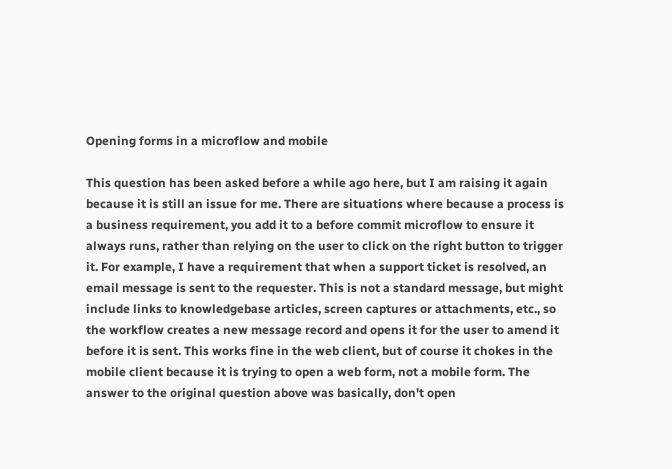Opening forms in a microflow and mobile

This question has been asked before a while ago here, but I am raising it again because it is still an issue for me. There are situations where because a process is a business requirement, you add it to a before commit microflow to ensure it always runs, rather than relying on the user to click on the right button to trigger it. For example, I have a requirement that when a support ticket is resolved, an email message is sent to the requester. This is not a standard message, but might include links to knowledgebase articles, screen captures or attachments, etc., so the workflow creates a new message record and opens it for the user to amend it before it is sent. This works fine in the web client, but of course it chokes in the mobile client because it is trying to open a web form, not a mobile form. The answer to the original question above was basically, don't open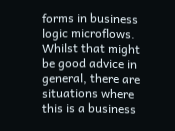forms in business logic microflows. Whilst that might be good advice in general, there are situations where this is a business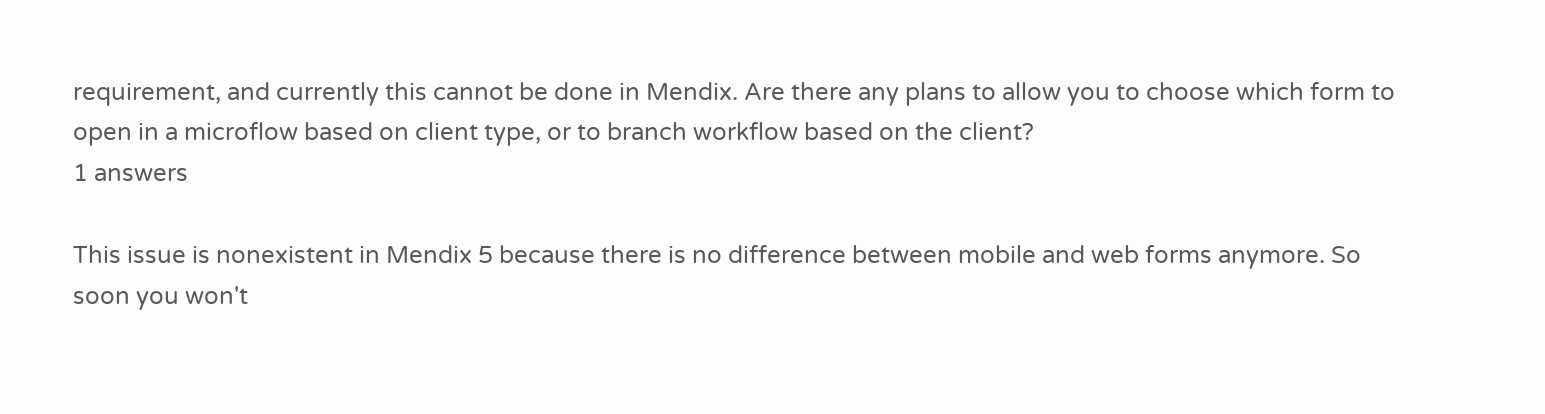requirement, and currently this cannot be done in Mendix. Are there any plans to allow you to choose which form to open in a microflow based on client type, or to branch workflow based on the client?
1 answers

This issue is nonexistent in Mendix 5 because there is no difference between mobile and web forms anymore. So soon you won't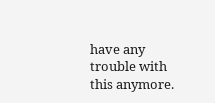have any trouble with this anymore.